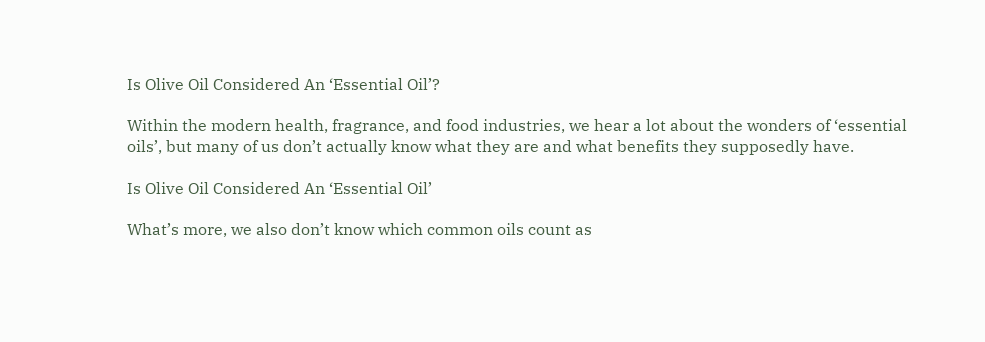Is Olive Oil Considered An ‘Essential Oil’?

Within the modern health, fragrance, and food industries, we hear a lot about the wonders of ‘essential oils’, but many of us don’t actually know what they are and what benefits they supposedly have.

Is Olive Oil Considered An ‘Essential Oil’

What’s more, we also don’t know which common oils count as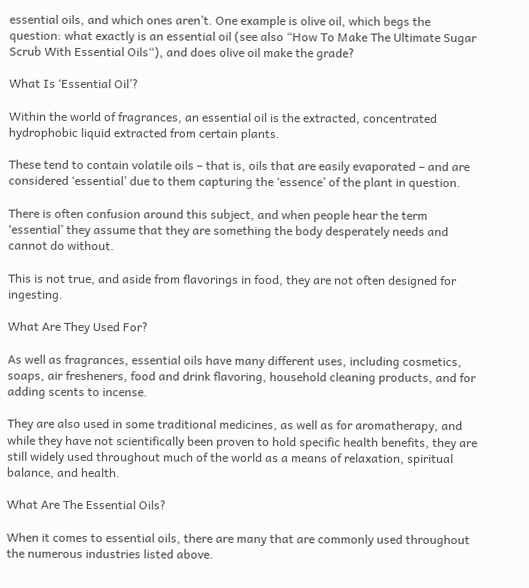essential oils, and which ones aren’t. One example is olive oil, which begs the question: what exactly is an essential oil (see also “How To Make The Ultimate Sugar Scrub With Essential Oils“), and does olive oil make the grade?

What Is ‘Essential Oil’?

Within the world of fragrances, an essential oil is the extracted, concentrated hydrophobic liquid extracted from certain plants.

These tend to contain volatile oils – that is, oils that are easily evaporated – and are considered ‘essential’ due to them capturing the ‘essence’ of the plant in question.

There is often confusion around this subject, and when people hear the term ‘essential’ they assume that they are something the body desperately needs and cannot do without.

This is not true, and aside from flavorings in food, they are not often designed for ingesting.

What Are They Used For?

As well as fragrances, essential oils have many different uses, including cosmetics, soaps, air fresheners, food and drink flavoring, household cleaning products, and for adding scents to incense.

They are also used in some traditional medicines, as well as for aromatherapy, and while they have not scientifically been proven to hold specific health benefits, they are still widely used throughout much of the world as a means of relaxation, spiritual balance, and health.

What Are The Essential Oils?

When it comes to essential oils, there are many that are commonly used throughout the numerous industries listed above.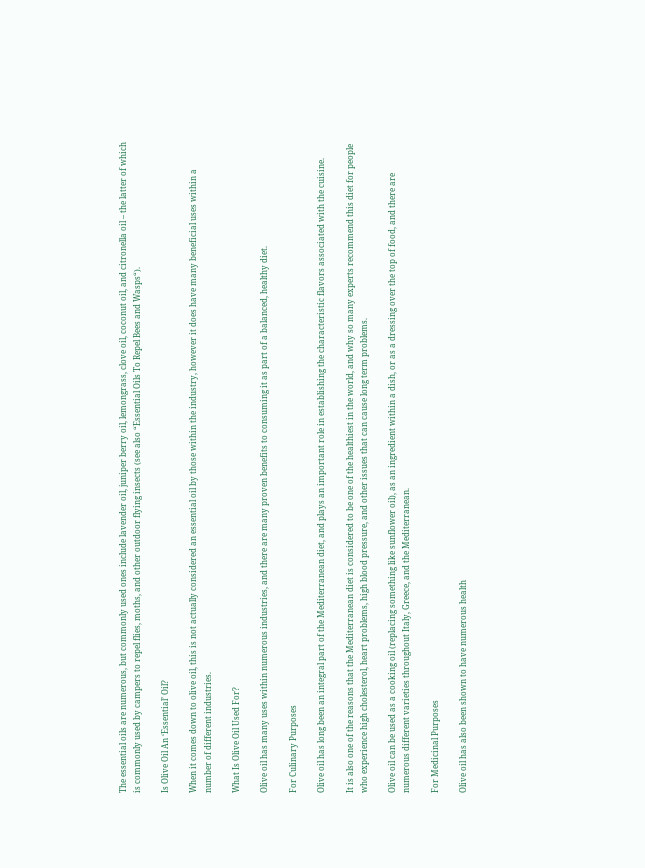The essential oils are numerous, but commonly used ones include lavender oil, juniper berry oil, lemongrass, clove oil, coconut oil, and citronella oil – the latter of which is commonly used by campers to repel flies, moths, and other outdoor flying insects (see also “Essential Oils To Repel Bees and Wasps“).

Is Olive Oil An ‘Essential’ Oil?

When it comes down to olive oil, this is not actually considered an essential oil by those within the industry, however it does have many beneficial uses within a number of different industries.

What Is Olive Oil Used For?

Olive oil has many uses within numerous industries, and there are many proven benefits to consuming it as part of a balanced, healthy diet.

For Culinary Purposes

Olive oil has long been an integral part of the Mediterranean diet, and plays an important role in establishing the characteristic flavors associated with the cuisine.

It is also one of the reasons that the Mediterranean diet is considered to be one of the healthiest in the world, and why so many experts recommend this diet for people who experience high cholesterol, heart problems, high blood pressure, and other issues that can cause long term problems.

Olive oil can be used as a cooking oil (replacing something like sunflower oil), as an ingredient within a dish, or as a dressing over the top of food, and there are numerous different varieties throughout Italy, Greece, and the Mediterranean.

For Medicinal Purposes

Olive oil has also been shown to have numerous health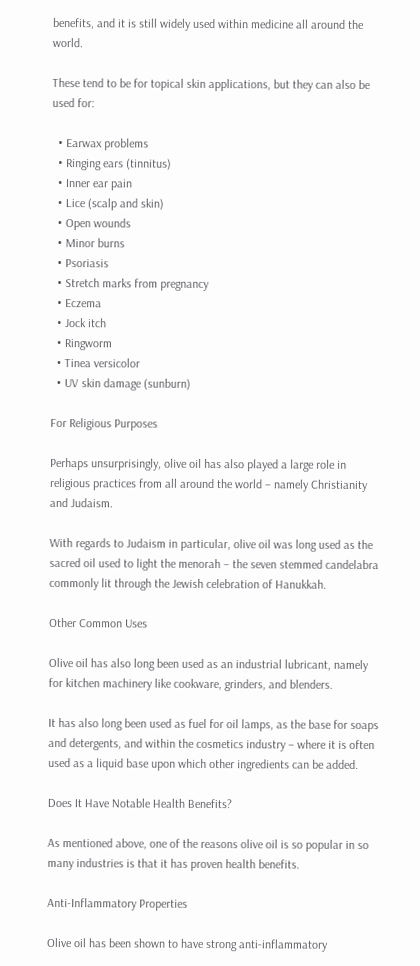benefits, and it is still widely used within medicine all around the world.

These tend to be for topical skin applications, but they can also be used for:

  • Earwax problems
  • Ringing ears (tinnitus)
  • Inner ear pain
  • Lice (scalp and skin)
  • Open wounds
  • Minor burns
  • Psoriasis
  • Stretch marks from pregnancy
  • Eczema
  • Jock itch
  • Ringworm
  • Tinea versicolor
  • UV skin damage (sunburn)

For Religious Purposes

Perhaps unsurprisingly, olive oil has also played a large role in religious practices from all around the world – namely Christianity and Judaism.

With regards to Judaism in particular, olive oil was long used as the sacred oil used to light the menorah – the seven stemmed candelabra commonly lit through the Jewish celebration of Hanukkah.

Other Common Uses

Olive oil has also long been used as an industrial lubricant, namely for kitchen machinery like cookware, grinders, and blenders.

It has also long been used as fuel for oil lamps, as the base for soaps and detergents, and within the cosmetics industry – where it is often used as a liquid base upon which other ingredients can be added.

Does It Have Notable Health Benefits?

As mentioned above, one of the reasons olive oil is so popular in so many industries is that it has proven health benefits.

Anti-Inflammatory Properties

Olive oil has been shown to have strong anti-inflammatory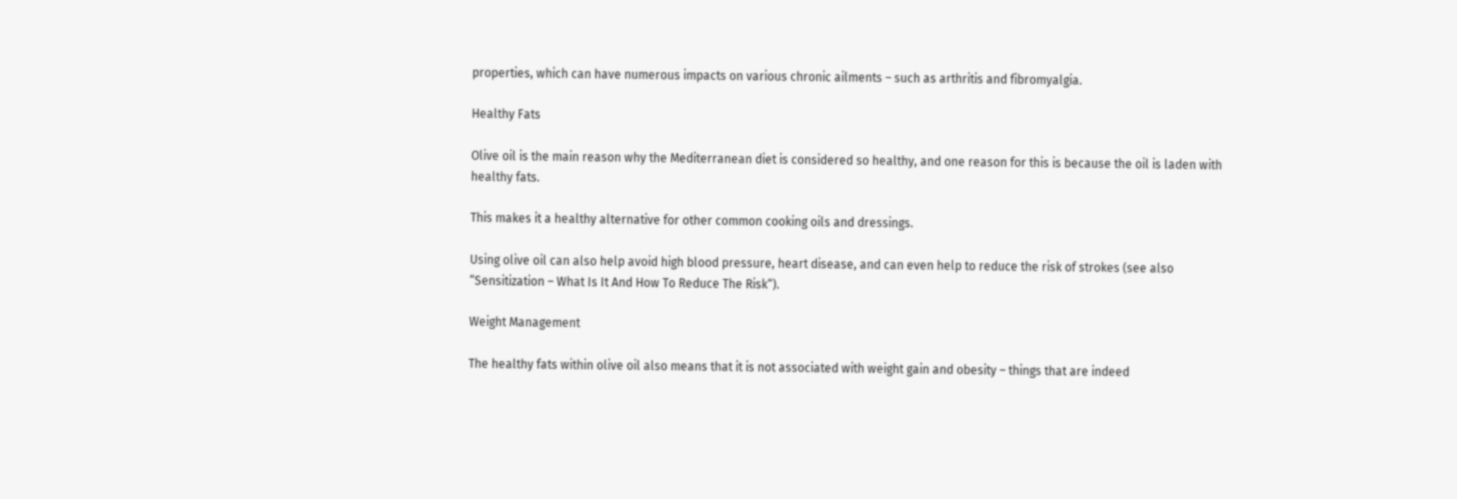properties, which can have numerous impacts on various chronic ailments – such as arthritis and fibromyalgia.

Healthy Fats

Olive oil is the main reason why the Mediterranean diet is considered so healthy, and one reason for this is because the oil is laden with healthy fats.

This makes it a healthy alternative for other common cooking oils and dressings.

Using olive oil can also help avoid high blood pressure, heart disease, and can even help to reduce the risk of strokes (see also “Sensitization – What Is It And How To Reduce The Risk“).

Weight Management

The healthy fats within olive oil also means that it is not associated with weight gain and obesity – things that are indeed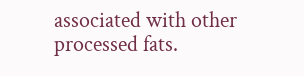associated with other processed fats.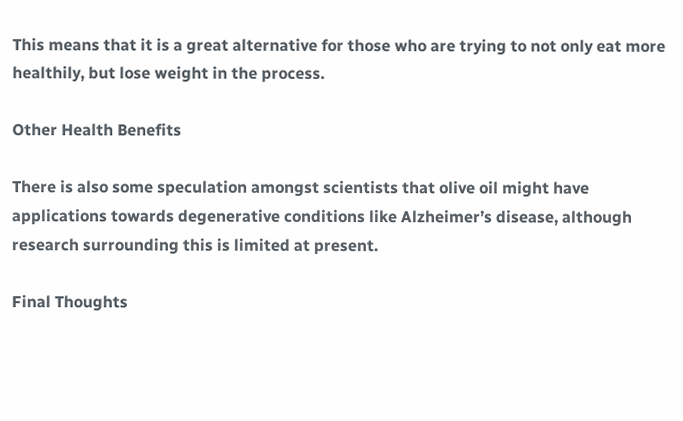This means that it is a great alternative for those who are trying to not only eat more healthily, but lose weight in the process.

Other Health Benefits

There is also some speculation amongst scientists that olive oil might have applications towards degenerative conditions like Alzheimer’s disease, although research surrounding this is limited at present.

Final Thoughts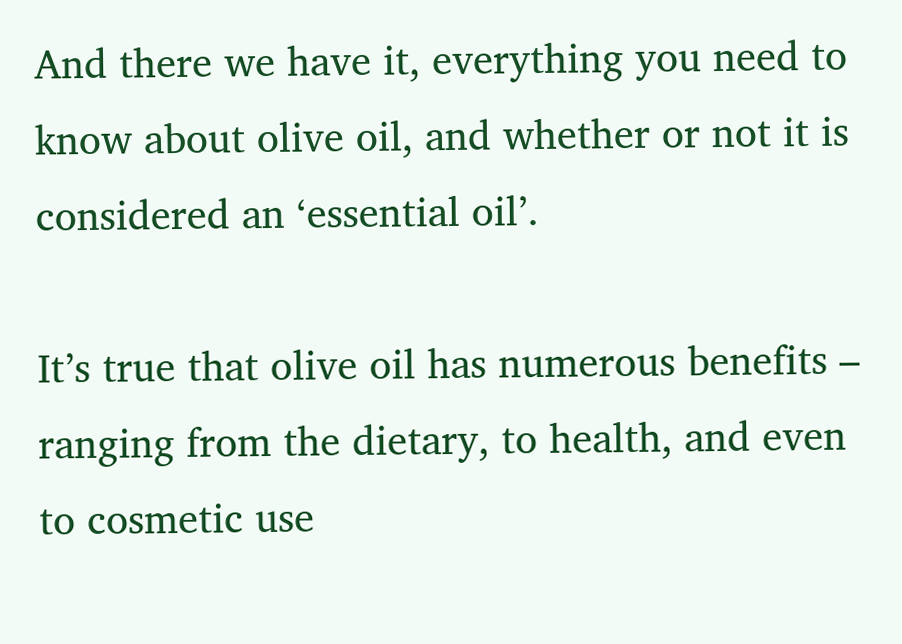And there we have it, everything you need to know about olive oil, and whether or not it is considered an ‘essential oil’.

It’s true that olive oil has numerous benefits – ranging from the dietary, to health, and even to cosmetic use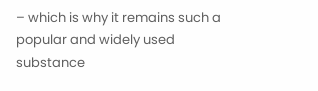– which is why it remains such a popular and widely used substance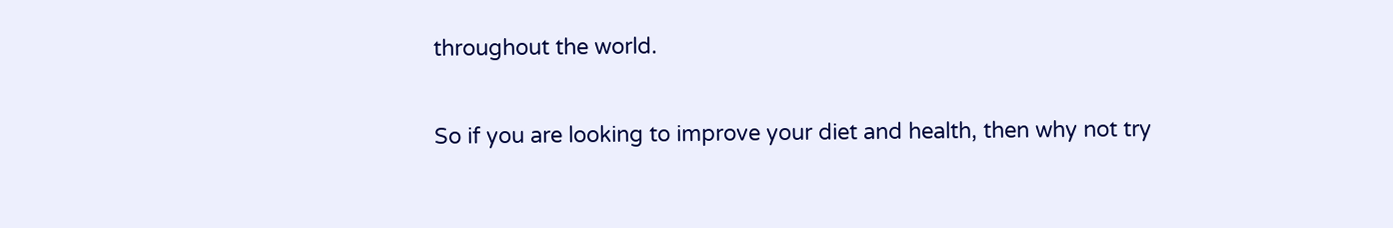throughout the world.

So if you are looking to improve your diet and health, then why not try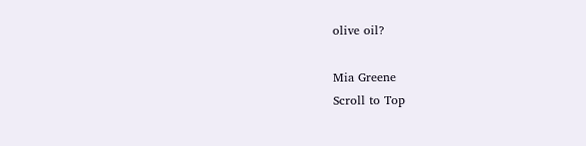olive oil?

Mia Greene
Scroll to Top